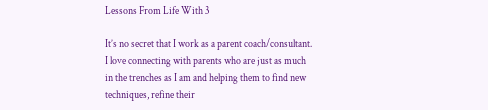Lessons From Life With 3

It’s no secret that I work as a parent coach/consultant.  I love connecting with parents who are just as much in the trenches as I am and helping them to find new techniques, refine their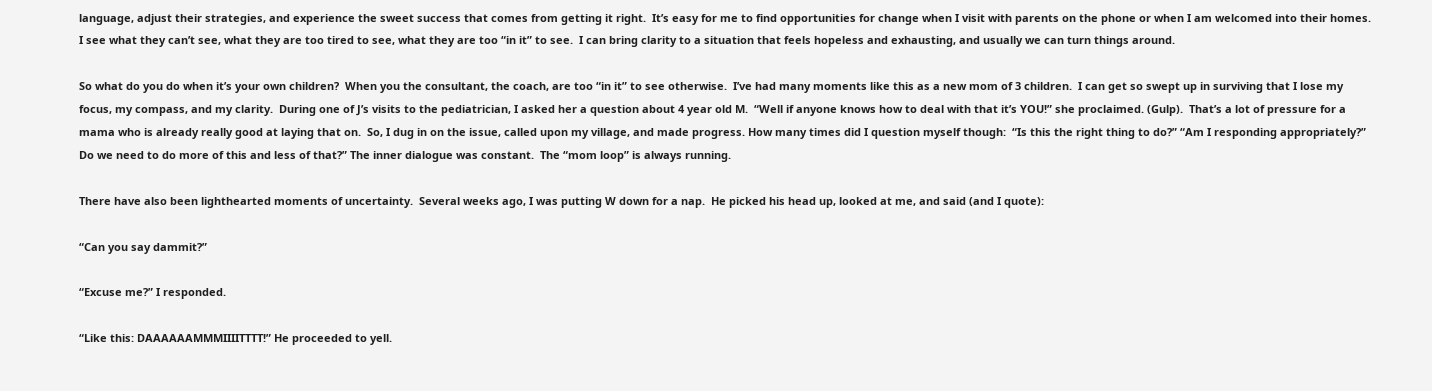language, adjust their strategies, and experience the sweet success that comes from getting it right.  It’s easy for me to find opportunities for change when I visit with parents on the phone or when I am welcomed into their homes.  I see what they can’t see, what they are too tired to see, what they are too “in it” to see.  I can bring clarity to a situation that feels hopeless and exhausting, and usually we can turn things around.

So what do you do when it’s your own children?  When you the consultant, the coach, are too “in it” to see otherwise.  I’ve had many moments like this as a new mom of 3 children.  I can get so swept up in surviving that I lose my focus, my compass, and my clarity.  During one of J’s visits to the pediatrician, I asked her a question about 4 year old M.  “Well if anyone knows how to deal with that it’s YOU!” she proclaimed. (Gulp).  That’s a lot of pressure for a mama who is already really good at laying that on.  So, I dug in on the issue, called upon my village, and made progress. How many times did I question myself though:  “Is this the right thing to do?” “Am I responding appropriately?” Do we need to do more of this and less of that?” The inner dialogue was constant.  The “mom loop” is always running.

There have also been lighthearted moments of uncertainty.  Several weeks ago, I was putting W down for a nap.  He picked his head up, looked at me, and said (and I quote):

“Can you say dammit?”

“Excuse me?” I responded.

“Like this: DAAAAAAMMMIIIITTTT!” He proceeded to yell.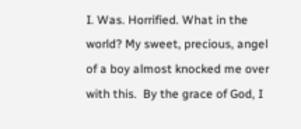I. Was. Horrified. What in the world? My sweet, precious, angel of a boy almost knocked me over with this.  By the grace of God, I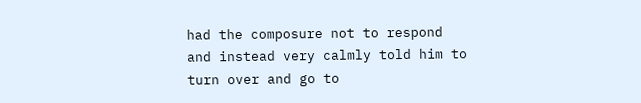had the composure not to respond and instead very calmly told him to turn over and go to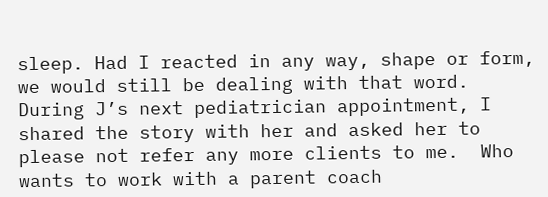sleep. Had I reacted in any way, shape or form, we would still be dealing with that word. During J’s next pediatrician appointment, I shared the story with her and asked her to please not refer any more clients to me.  Who wants to work with a parent coach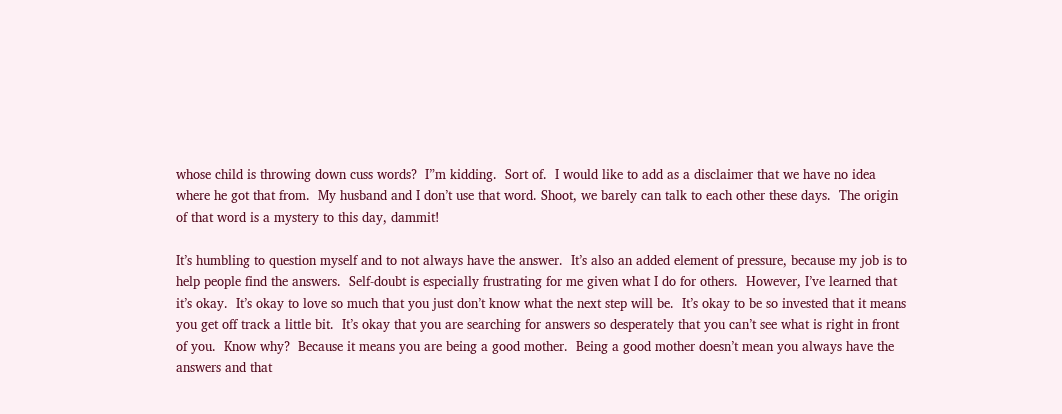whose child is throwing down cuss words?  I”m kidding.  Sort of.  I would like to add as a disclaimer that we have no idea where he got that from.  My husband and I don’t use that word. Shoot, we barely can talk to each other these days.  The origin of that word is a mystery to this day, dammit!

It’s humbling to question myself and to not always have the answer.  It’s also an added element of pressure, because my job is to help people find the answers.  Self-doubt is especially frustrating for me given what I do for others.  However, I’ve learned that it’s okay.  It’s okay to love so much that you just don’t know what the next step will be.  It’s okay to be so invested that it means you get off track a little bit.  It’s okay that you are searching for answers so desperately that you can’t see what is right in front of you.  Know why?  Because it means you are being a good mother.  Being a good mother doesn’t mean you always have the answers and that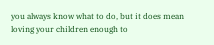you always know what to do, but it does mean loving your children enough to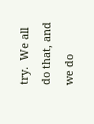try.  We all do that, and we do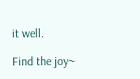it well.

Find the joy~